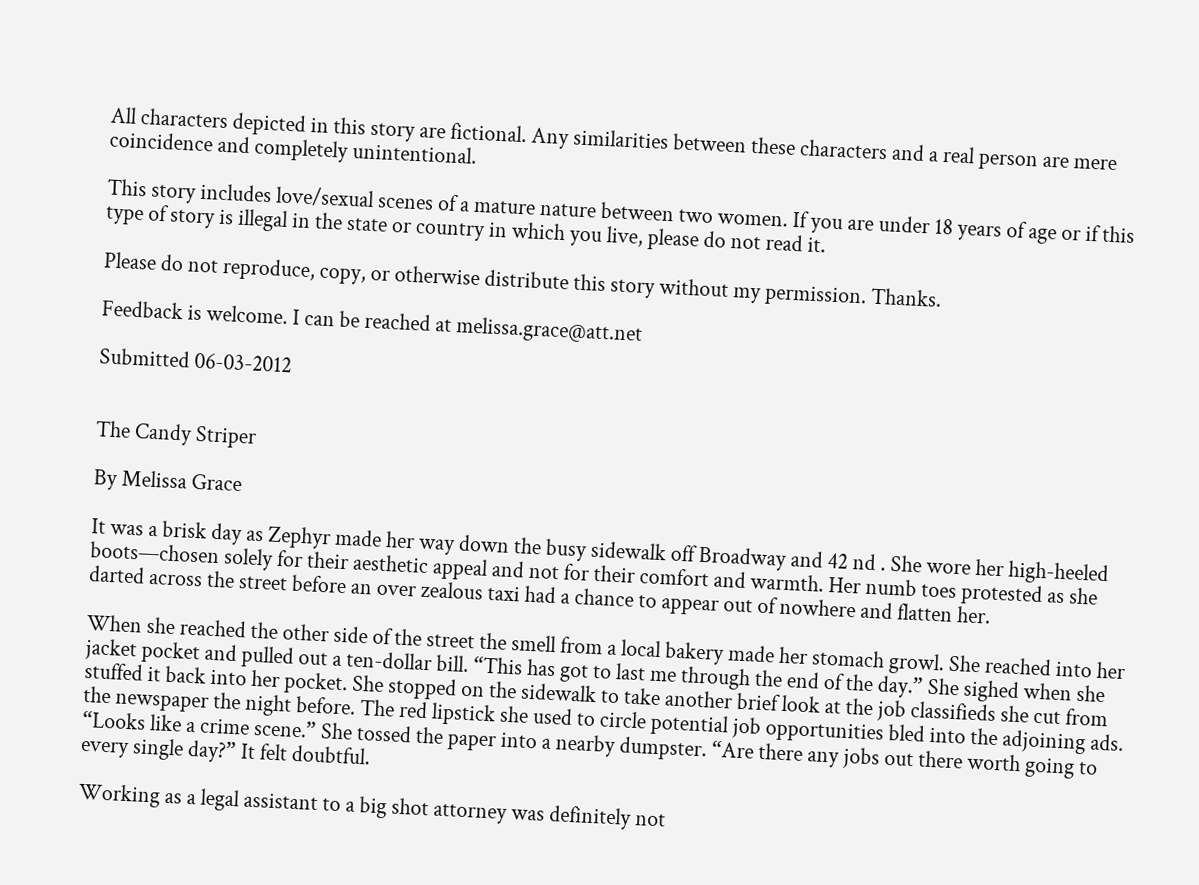All characters depicted in this story are fictional. Any similarities between these characters and a real person are mere coincidence and completely unintentional.

This story includes love/sexual scenes of a mature nature between two women. If you are under 18 years of age or if this type of story is illegal in the state or country in which you live, please do not read it.

Please do not reproduce, copy, or otherwise distribute this story without my permission. Thanks.

Feedback is welcome. I can be reached at melissa.grace@att.net

Submitted 06-03-2012


The Candy Striper

By Melissa Grace

It was a brisk day as Zephyr made her way down the busy sidewalk off Broadway and 42 nd . She wore her high-heeled boots—chosen solely for their aesthetic appeal and not for their comfort and warmth. Her numb toes protested as she darted across the street before an over zealous taxi had a chance to appear out of nowhere and flatten her.

When she reached the other side of the street the smell from a local bakery made her stomach growl. She reached into her jacket pocket and pulled out a ten-dollar bill. “This has got to last me through the end of the day.” She sighed when she stuffed it back into her pocket. She stopped on the sidewalk to take another brief look at the job classifieds she cut from the newspaper the night before. The red lipstick she used to circle potential job opportunities bled into the adjoining ads. “Looks like a crime scene.” She tossed the paper into a nearby dumpster. “Are there any jobs out there worth going to every single day?” It felt doubtful.

Working as a legal assistant to a big shot attorney was definitely not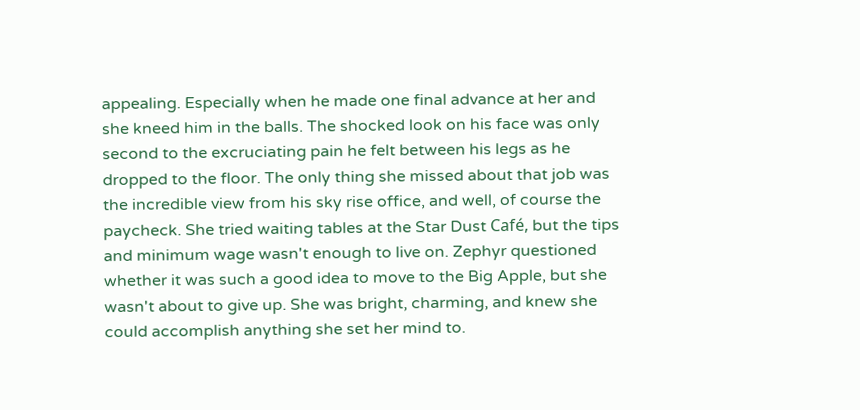appealing. Especially when he made one final advance at her and she kneed him in the balls. The shocked look on his face was only second to the excruciating pain he felt between his legs as he dropped to the floor. The only thing she missed about that job was the incredible view from his sky rise office, and well, of course the paycheck. She tried waiting tables at the Star Dust Café, but the tips and minimum wage wasn't enough to live on. Zephyr questioned whether it was such a good idea to move to the Big Apple, but she wasn't about to give up. She was bright, charming, and knew she could accomplish anything she set her mind to.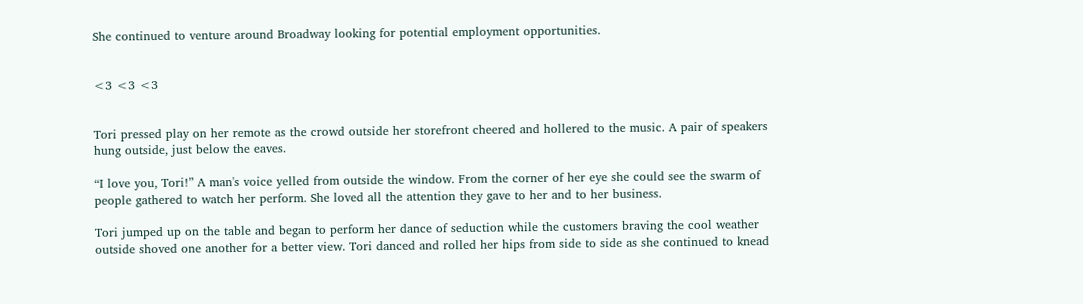She continued to venture around Broadway looking for potential employment opportunities.


<3 <3 <3


Tori pressed play on her remote as the crowd outside her storefront cheered and hollered to the music. A pair of speakers hung outside, just below the eaves.

“I love you, Tori!” A man's voice yelled from outside the window. From the corner of her eye she could see the swarm of people gathered to watch her perform. She loved all the attention they gave to her and to her business.

Tori jumped up on the table and began to perform her dance of seduction while the customers braving the cool weather outside shoved one another for a better view. Tori danced and rolled her hips from side to side as she continued to knead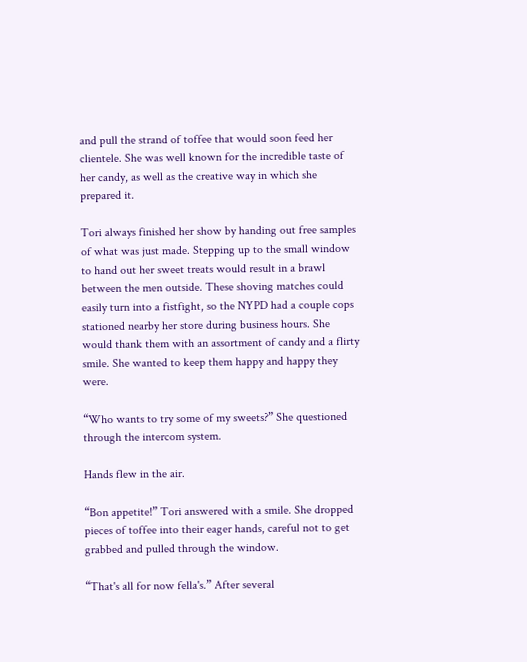and pull the strand of toffee that would soon feed her clientele. She was well known for the incredible taste of her candy, as well as the creative way in which she prepared it.

Tori always finished her show by handing out free samples of what was just made. Stepping up to the small window to hand out her sweet treats would result in a brawl between the men outside. These shoving matches could easily turn into a fistfight, so the NYPD had a couple cops stationed nearby her store during business hours. She would thank them with an assortment of candy and a flirty smile. She wanted to keep them happy and happy they were.

“Who wants to try some of my sweets?” She questioned through the intercom system.

Hands flew in the air.

“Bon appetite!” Tori answered with a smile. She dropped pieces of toffee into their eager hands, careful not to get grabbed and pulled through the window.

“That's all for now fella's.” After several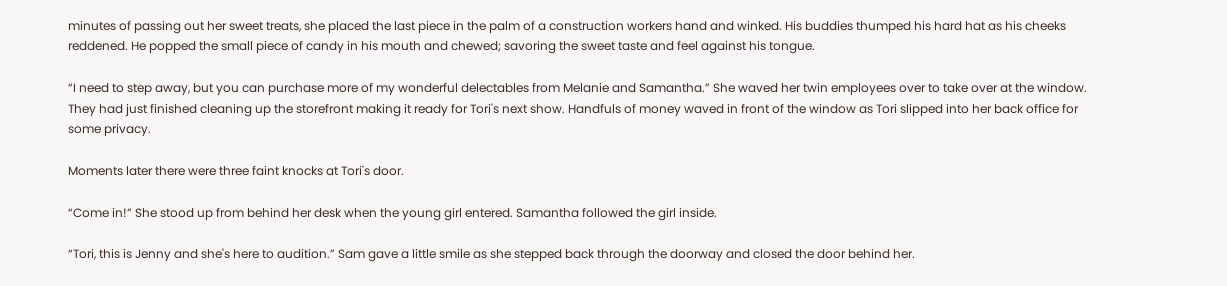minutes of passing out her sweet treats, she placed the last piece in the palm of a construction workers hand and winked. His buddies thumped his hard hat as his cheeks reddened. He popped the small piece of candy in his mouth and chewed; savoring the sweet taste and feel against his tongue.

“I need to step away, but you can purchase more of my wonderful delectables from Melanie and Samantha.” She waved her twin employees over to take over at the window. They had just finished cleaning up the storefront making it ready for Tori's next show. Handfuls of money waved in front of the window as Tori slipped into her back office for some privacy.

Moments later there were three faint knocks at Tori's door.

“Come in!” She stood up from behind her desk when the young girl entered. Samantha followed the girl inside.

“Tori, this is Jenny and she's here to audition.” Sam gave a little smile as she stepped back through the doorway and closed the door behind her.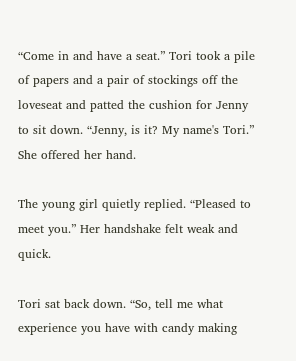“Come in and have a seat.” Tori took a pile of papers and a pair of stockings off the loveseat and patted the cushion for Jenny to sit down. “Jenny, is it? My name's Tori.” She offered her hand.

The young girl quietly replied. “Pleased to meet you.” Her handshake felt weak and quick.

Tori sat back down. “So, tell me what experience you have with candy making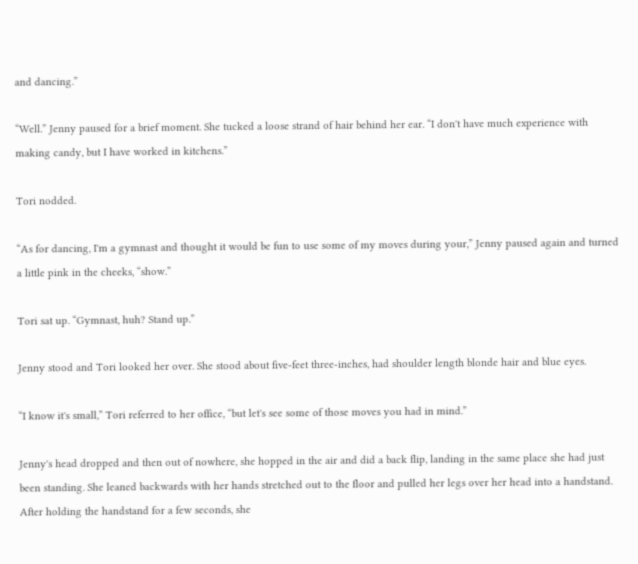and dancing.”

“Well.” Jenny paused for a brief moment. She tucked a loose strand of hair behind her ear. “I don't have much experience with making candy, but I have worked in kitchens.”

Tori nodded.

“As for dancing, I'm a gymnast and thought it would be fun to use some of my moves during your,” Jenny paused again and turned a little pink in the cheeks, “show.”

Tori sat up. “Gymnast, huh? Stand up.”

Jenny stood and Tori looked her over. She stood about five-feet three-inches, had shoulder length blonde hair and blue eyes.

“I know it's small,” Tori referred to her office, “but let's see some of those moves you had in mind.”

Jenny's head dropped and then out of nowhere, she hopped in the air and did a back flip, landing in the same place she had just been standing. She leaned backwards with her hands stretched out to the floor and pulled her legs over her head into a handstand. After holding the handstand for a few seconds, she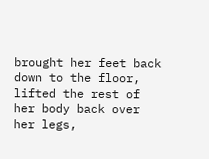brought her feet back down to the floor, lifted the rest of her body back over her legs,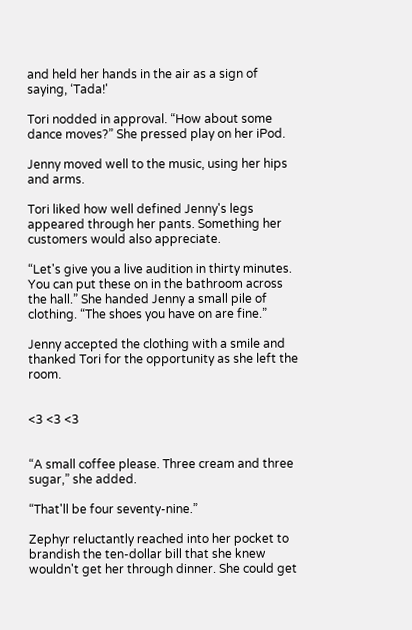and held her hands in the air as a sign of saying, ‘Tada!'

Tori nodded in approval. “How about some dance moves?” She pressed play on her iPod.

Jenny moved well to the music, using her hips and arms.

Tori liked how well defined Jenny's legs appeared through her pants. Something her customers would also appreciate.

“Let's give you a live audition in thirty minutes. You can put these on in the bathroom across the hall.” She handed Jenny a small pile of clothing. “The shoes you have on are fine.”

Jenny accepted the clothing with a smile and thanked Tori for the opportunity as she left the room.


<3 <3 <3


“A small coffee please. Three cream and three sugar,” she added.

“That'll be four seventy-nine.”

Zephyr reluctantly reached into her pocket to brandish the ten-dollar bill that she knew wouldn't get her through dinner. She could get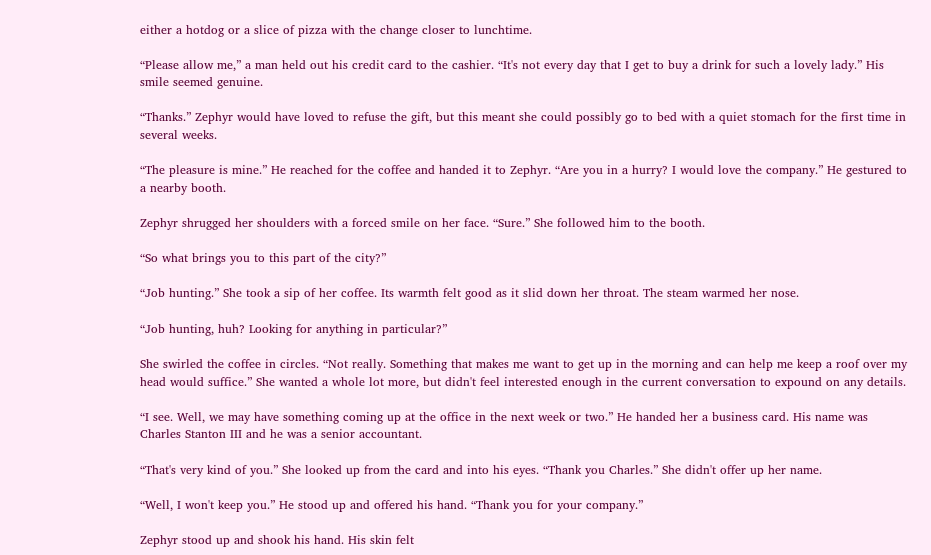either a hotdog or a slice of pizza with the change closer to lunchtime.

“Please allow me,” a man held out his credit card to the cashier. “It's not every day that I get to buy a drink for such a lovely lady.” His smile seemed genuine.

“Thanks.” Zephyr would have loved to refuse the gift, but this meant she could possibly go to bed with a quiet stomach for the first time in several weeks.

“The pleasure is mine.” He reached for the coffee and handed it to Zephyr. “Are you in a hurry? I would love the company.” He gestured to a nearby booth.

Zephyr shrugged her shoulders with a forced smile on her face. “Sure.” She followed him to the booth.

“So what brings you to this part of the city?”

“Job hunting.” She took a sip of her coffee. Its warmth felt good as it slid down her throat. The steam warmed her nose.

“Job hunting, huh? Looking for anything in particular?”

She swirled the coffee in circles. “Not really. Something that makes me want to get up in the morning and can help me keep a roof over my head would suffice.” She wanted a whole lot more, but didn't feel interested enough in the current conversation to expound on any details.

“I see. Well, we may have something coming up at the office in the next week or two.” He handed her a business card. His name was Charles Stanton III and he was a senior accountant.

“That's very kind of you.” She looked up from the card and into his eyes. “Thank you Charles.” She didn't offer up her name.

“Well, I won't keep you.” He stood up and offered his hand. “Thank you for your company.”

Zephyr stood up and shook his hand. His skin felt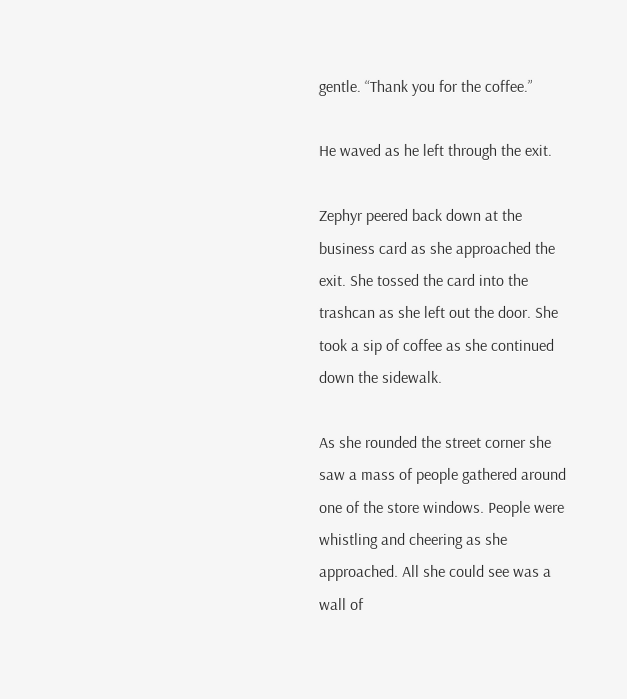gentle. “Thank you for the coffee.”

He waved as he left through the exit.

Zephyr peered back down at the business card as she approached the exit. She tossed the card into the trashcan as she left out the door. She took a sip of coffee as she continued down the sidewalk.

As she rounded the street corner she saw a mass of people gathered around one of the store windows. People were whistling and cheering as she approached. All she could see was a wall of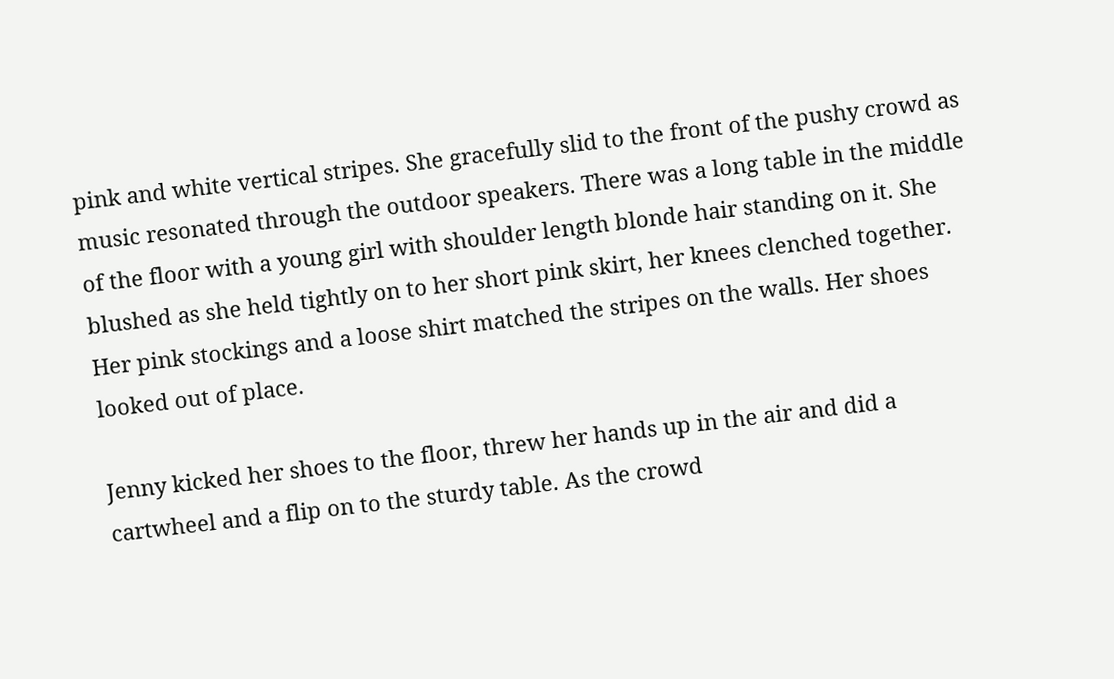pink and white vertical stripes. She gracefully slid to the front of the pushy crowd as music resonated through the outdoor speakers. There was a long table in the middle of the floor with a young girl with shoulder length blonde hair standing on it. She blushed as she held tightly on to her short pink skirt, her knees clenched together. Her pink stockings and a loose shirt matched the stripes on the walls. Her shoes looked out of place.

Jenny kicked her shoes to the floor, threw her hands up in the air and did a cartwheel and a flip on to the sturdy table. As the crowd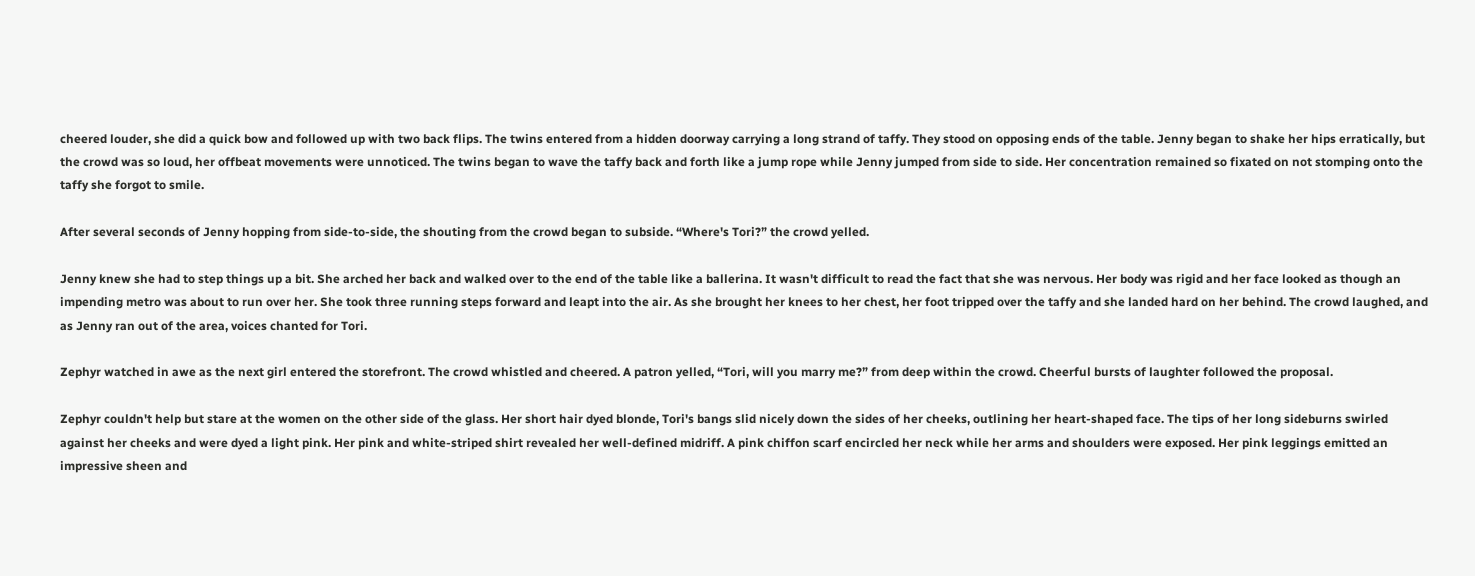cheered louder, she did a quick bow and followed up with two back flips. The twins entered from a hidden doorway carrying a long strand of taffy. They stood on opposing ends of the table. Jenny began to shake her hips erratically, but the crowd was so loud, her offbeat movements were unnoticed. The twins began to wave the taffy back and forth like a jump rope while Jenny jumped from side to side. Her concentration remained so fixated on not stomping onto the taffy she forgot to smile.

After several seconds of Jenny hopping from side-to-side, the shouting from the crowd began to subside. “Where's Tori?” the crowd yelled.

Jenny knew she had to step things up a bit. She arched her back and walked over to the end of the table like a ballerina. It wasn't difficult to read the fact that she was nervous. Her body was rigid and her face looked as though an impending metro was about to run over her. She took three running steps forward and leapt into the air. As she brought her knees to her chest, her foot tripped over the taffy and she landed hard on her behind. The crowd laughed, and as Jenny ran out of the area, voices chanted for Tori.

Zephyr watched in awe as the next girl entered the storefront. The crowd whistled and cheered. A patron yelled, “Tori, will you marry me?” from deep within the crowd. Cheerful bursts of laughter followed the proposal.

Zephyr couldn't help but stare at the women on the other side of the glass. Her short hair dyed blonde, Tori's bangs slid nicely down the sides of her cheeks, outlining her heart-shaped face. The tips of her long sideburns swirled against her cheeks and were dyed a light pink. Her pink and white-striped shirt revealed her well-defined midriff. A pink chiffon scarf encircled her neck while her arms and shoulders were exposed. Her pink leggings emitted an impressive sheen and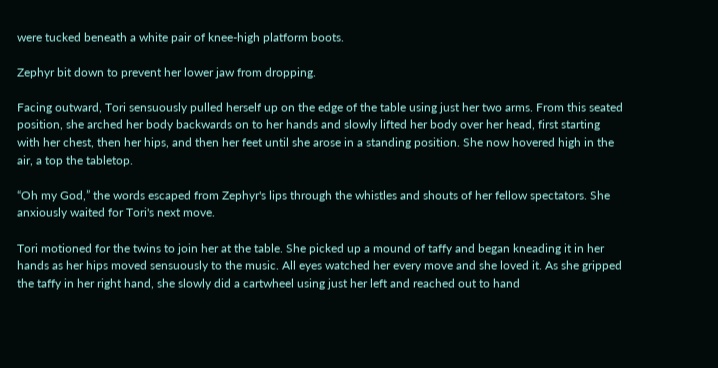were tucked beneath a white pair of knee-high platform boots.

Zephyr bit down to prevent her lower jaw from dropping.

Facing outward, Tori sensuously pulled herself up on the edge of the table using just her two arms. From this seated position, she arched her body backwards on to her hands and slowly lifted her body over her head, first starting with her chest, then her hips, and then her feet until she arose in a standing position. She now hovered high in the air, a top the tabletop.

“Oh my God,” the words escaped from Zephyr's lips through the whistles and shouts of her fellow spectators. She anxiously waited for Tori's next move.

Tori motioned for the twins to join her at the table. She picked up a mound of taffy and began kneading it in her hands as her hips moved sensuously to the music. All eyes watched her every move and she loved it. As she gripped the taffy in her right hand, she slowly did a cartwheel using just her left and reached out to hand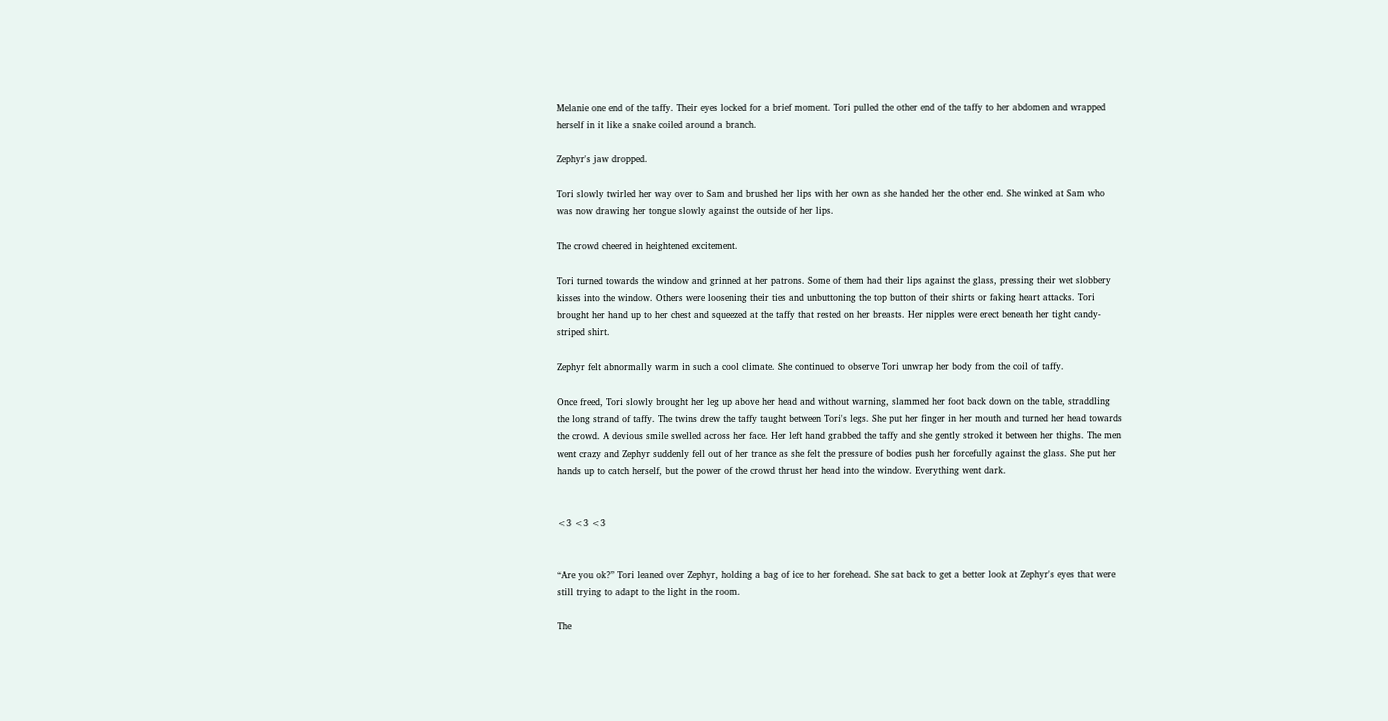Melanie one end of the taffy. Their eyes locked for a brief moment. Tori pulled the other end of the taffy to her abdomen and wrapped herself in it like a snake coiled around a branch.

Zephyr's jaw dropped.

Tori slowly twirled her way over to Sam and brushed her lips with her own as she handed her the other end. She winked at Sam who was now drawing her tongue slowly against the outside of her lips.

The crowd cheered in heightened excitement.

Tori turned towards the window and grinned at her patrons. Some of them had their lips against the glass, pressing their wet slobbery kisses into the window. Others were loosening their ties and unbuttoning the top button of their shirts or faking heart attacks. Tori brought her hand up to her chest and squeezed at the taffy that rested on her breasts. Her nipples were erect beneath her tight candy-striped shirt.

Zephyr felt abnormally warm in such a cool climate. She continued to observe Tori unwrap her body from the coil of taffy.

Once freed, Tori slowly brought her leg up above her head and without warning, slammed her foot back down on the table, straddling the long strand of taffy. The twins drew the taffy taught between Tori's legs. She put her finger in her mouth and turned her head towards the crowd. A devious smile swelled across her face. Her left hand grabbed the taffy and she gently stroked it between her thighs. The men went crazy and Zephyr suddenly fell out of her trance as she felt the pressure of bodies push her forcefully against the glass. She put her hands up to catch herself, but the power of the crowd thrust her head into the window. Everything went dark.


<3 <3 <3


“Are you ok?” Tori leaned over Zephyr, holding a bag of ice to her forehead. She sat back to get a better look at Zephyr's eyes that were still trying to adapt to the light in the room.

The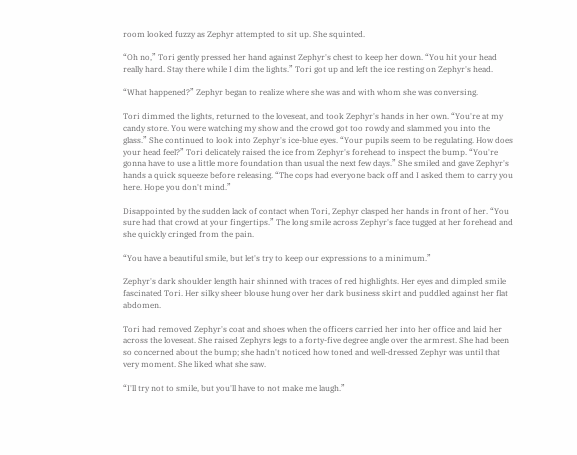room looked fuzzy as Zephyr attempted to sit up. She squinted.

“Oh no,” Tori gently pressed her hand against Zephyr's chest to keep her down. “You hit your head really hard. Stay there while I dim the lights.” Tori got up and left the ice resting on Zephyr's head.

“What happened?” Zephyr began to realize where she was and with whom she was conversing.

Tori dimmed the lights, returned to the loveseat, and took Zephyr's hands in her own. “You're at my candy store. You were watching my show and the crowd got too rowdy and slammed you into the glass.” She continued to look into Zephyr's ice-blue eyes. “Your pupils seem to be regulating. How does your head feel?” Tori delicately raised the ice from Zephyr's forehead to inspect the bump. “You're gonna have to use a little more foundation than usual the next few days.” She smiled and gave Zephyr's hands a quick squeeze before releasing. “The cops had everyone back off and I asked them to carry you here. Hope you don't mind.”

Disappointed by the sudden lack of contact when Tori, Zephyr clasped her hands in front of her. “You sure had that crowd at your fingertips.” The long smile across Zephyr's face tugged at her forehead and she quickly cringed from the pain.

“You have a beautiful smile, but let's try to keep our expressions to a minimum.”

Zephyr's dark shoulder length hair shinned with traces of red highlights. Her eyes and dimpled smile fascinated Tori. Her silky sheer blouse hung over her dark business skirt and puddled against her flat abdomen.

Tori had removed Zephyr's coat and shoes when the officers carried her into her office and laid her across the loveseat. She raised Zephyrs legs to a forty-five degree angle over the armrest. She had been so concerned about the bump; she hadn't noticed how toned and well-dressed Zephyr was until that very moment. She liked what she saw.

“I'll try not to smile, but you'll have to not make me laugh.”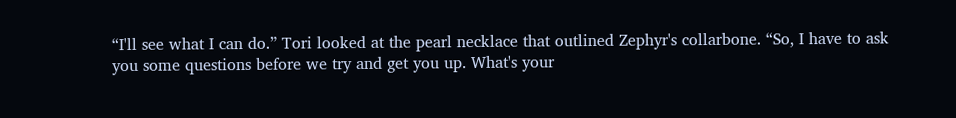“I'll see what I can do.” Tori looked at the pearl necklace that outlined Zephyr's collarbone. “So, I have to ask you some questions before we try and get you up. What's your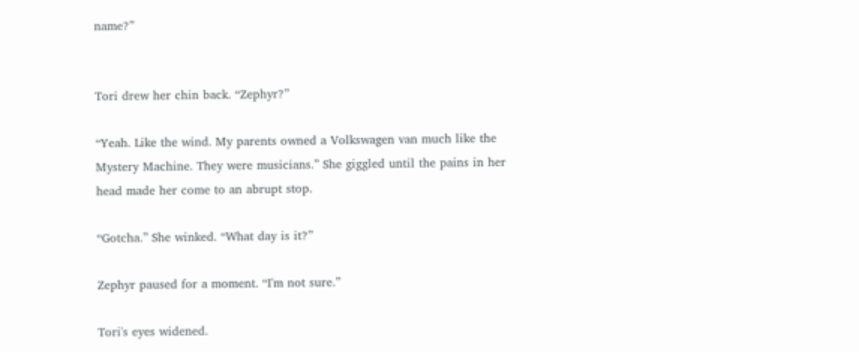name?”


Tori drew her chin back. “Zephyr?”

“Yeah. Like the wind. My parents owned a Volkswagen van much like the Mystery Machine. They were musicians.” She giggled until the pains in her head made her come to an abrupt stop.

“Gotcha.” She winked. “What day is it?”

Zephyr paused for a moment. “I'm not sure.”

Tori's eyes widened.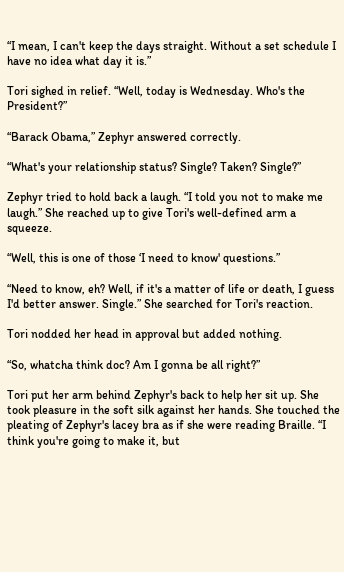“I mean, I can't keep the days straight. Without a set schedule I have no idea what day it is.”

Tori sighed in relief. “Well, today is Wednesday. Who's the President?”

“Barack Obama,” Zephyr answered correctly.

“What's your relationship status? Single? Taken? Single?”

Zephyr tried to hold back a laugh. “I told you not to make me laugh.” She reached up to give Tori's well-defined arm a squeeze.

“Well, this is one of those ‘I need to know' questions.”

“Need to know, eh? Well, if it's a matter of life or death, I guess I'd better answer. Single.” She searched for Tori's reaction.

Tori nodded her head in approval but added nothing.

“So, whatcha think doc? Am I gonna be all right?”

Tori put her arm behind Zephyr's back to help her sit up. She took pleasure in the soft silk against her hands. She touched the pleating of Zephyr's lacey bra as if she were reading Braille. “I think you're going to make it, but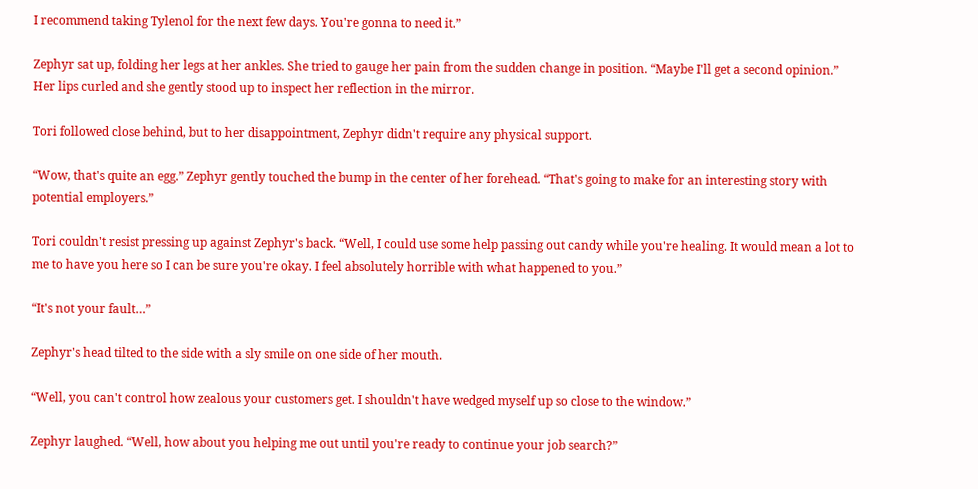I recommend taking Tylenol for the next few days. You're gonna to need it.”

Zephyr sat up, folding her legs at her ankles. She tried to gauge her pain from the sudden change in position. “Maybe I'll get a second opinion.” Her lips curled and she gently stood up to inspect her reflection in the mirror.

Tori followed close behind, but to her disappointment, Zephyr didn't require any physical support.

“Wow, that's quite an egg.” Zephyr gently touched the bump in the center of her forehead. “That's going to make for an interesting story with potential employers.”

Tori couldn't resist pressing up against Zephyr's back. “Well, I could use some help passing out candy while you're healing. It would mean a lot to me to have you here so I can be sure you're okay. I feel absolutely horrible with what happened to you.”

“It's not your fault…”

Zephyr's head tilted to the side with a sly smile on one side of her mouth.

“Well, you can't control how zealous your customers get. I shouldn't have wedged myself up so close to the window.”

Zephyr laughed. “Well, how about you helping me out until you're ready to continue your job search?”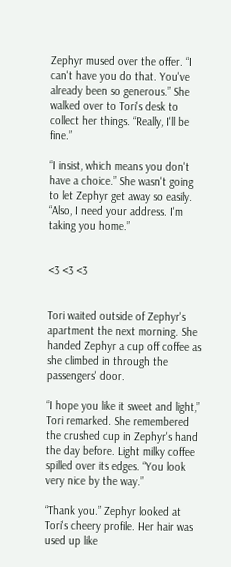Zephyr mused over the offer. “I can't have you do that. You've already been so generous.” She walked over to Tori's desk to collect her things. “Really, I'll be fine.”

“I insist, which means you don't have a choice.” She wasn't going to let Zephyr get away so easily. “Also, I need your address. I'm taking you home.”


<3 <3 <3


Tori waited outside of Zephyr's apartment the next morning. She handed Zephyr a cup off coffee as she climbed in through the passengers' door.

“I hope you like it sweet and light,” Tori remarked. She remembered the crushed cup in Zephyr's hand the day before. Light milky coffee spilled over its edges. “You look very nice by the way.”

“Thank you.” Zephyr looked at Tori's cheery profile. Her hair was used up like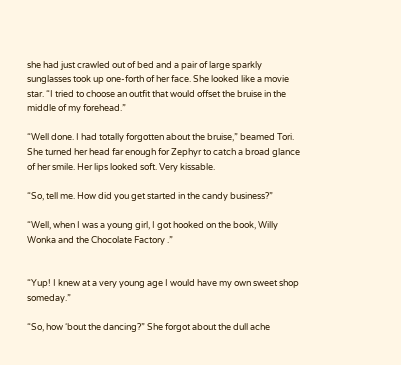she had just crawled out of bed and a pair of large sparkly sunglasses took up one-forth of her face. She looked like a movie star. “I tried to choose an outfit that would offset the bruise in the middle of my forehead.”

“Well done. I had totally forgotten about the bruise,” beamed Tori. She turned her head far enough for Zephyr to catch a broad glance of her smile. Her lips looked soft. Very kissable.

“So, tell me. How did you get started in the candy business?”

“Well, when I was a young girl, I got hooked on the book, Willy Wonka and the Chocolate Factory .”


“Yup! I knew at a very young age I would have my own sweet shop someday.”

“So, how ‘bout the dancing?” She forgot about the dull ache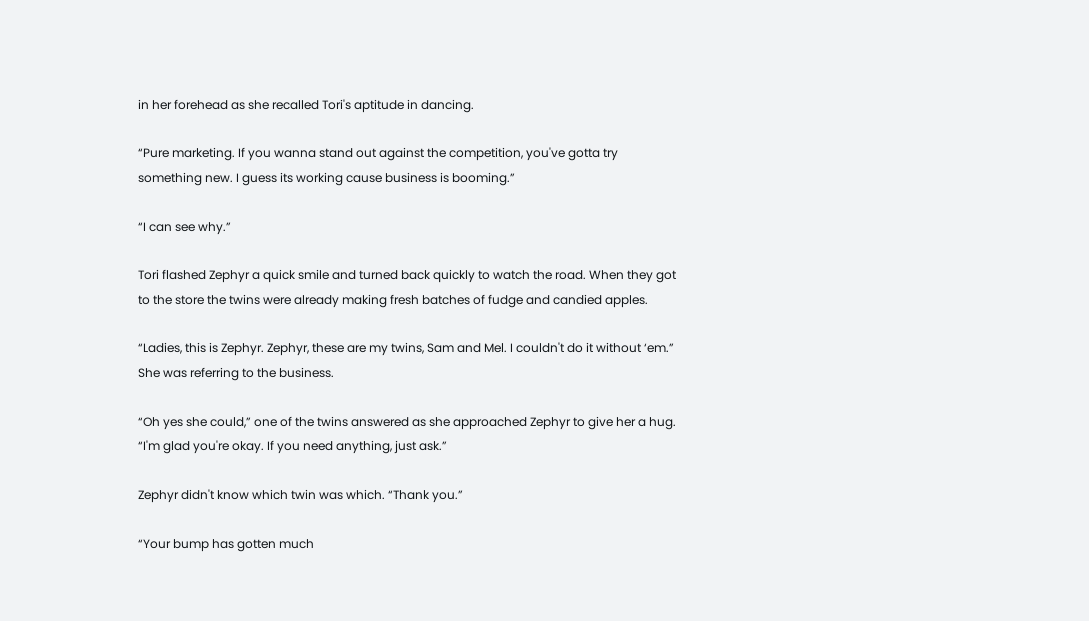in her forehead as she recalled Tori's aptitude in dancing.

“Pure marketing. If you wanna stand out against the competition, you've gotta try something new. I guess its working cause business is booming.”

“I can see why.”

Tori flashed Zephyr a quick smile and turned back quickly to watch the road. When they got to the store the twins were already making fresh batches of fudge and candied apples.

“Ladies, this is Zephyr. Zephyr, these are my twins, Sam and Mel. I couldn't do it without ‘em.” She was referring to the business.

“Oh yes she could,” one of the twins answered as she approached Zephyr to give her a hug. “I'm glad you're okay. If you need anything, just ask.”

Zephyr didn't know which twin was which. “Thank you.”

“Your bump has gotten much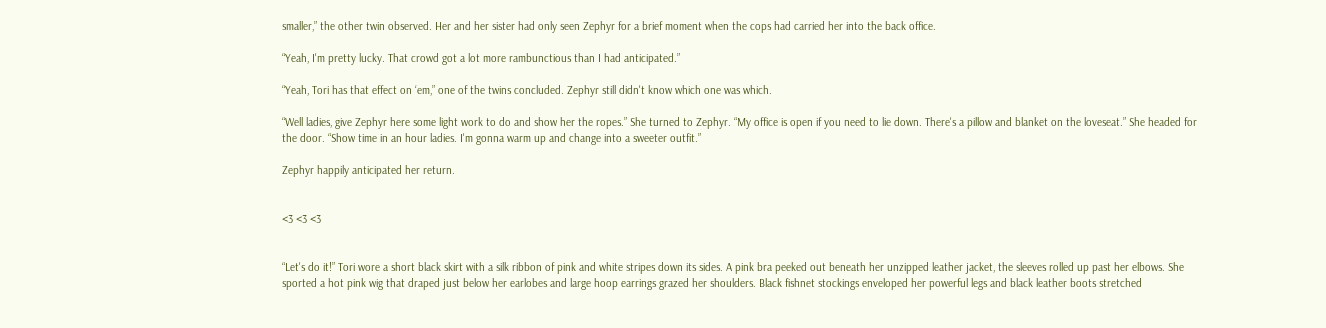smaller,” the other twin observed. Her and her sister had only seen Zephyr for a brief moment when the cops had carried her into the back office.

“Yeah, I'm pretty lucky. That crowd got a lot more rambunctious than I had anticipated.”

“Yeah, Tori has that effect on ‘em,” one of the twins concluded. Zephyr still didn't know which one was which.

“Well ladies, give Zephyr here some light work to do and show her the ropes.” She turned to Zephyr. “My office is open if you need to lie down. There's a pillow and blanket on the loveseat.” She headed for the door. “Show time in an hour ladies. I'm gonna warm up and change into a sweeter outfit.”

Zephyr happily anticipated her return.


<3 <3 <3


“Let's do it!” Tori wore a short black skirt with a silk ribbon of pink and white stripes down its sides. A pink bra peeked out beneath her unzipped leather jacket, the sleeves rolled up past her elbows. She sported a hot pink wig that draped just below her earlobes and large hoop earrings grazed her shoulders. Black fishnet stockings enveloped her powerful legs and black leather boots stretched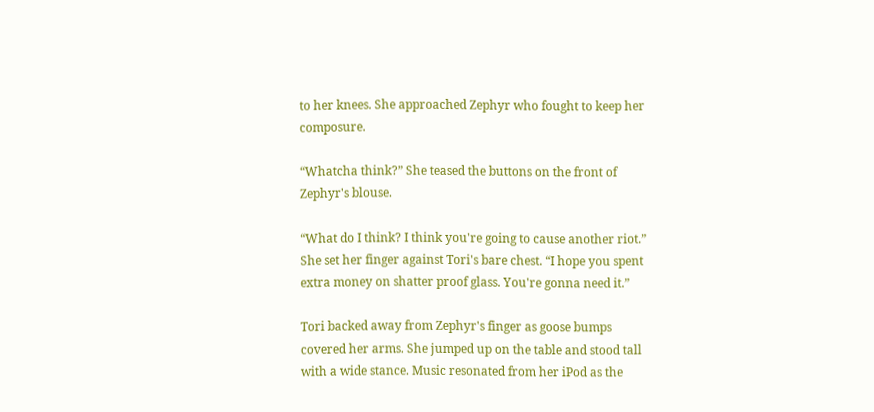to her knees. She approached Zephyr who fought to keep her composure.

“Whatcha think?” She teased the buttons on the front of Zephyr's blouse.

“What do I think? I think you're going to cause another riot.” She set her finger against Tori's bare chest. “I hope you spent extra money on shatter proof glass. You're gonna need it.”

Tori backed away from Zephyr's finger as goose bumps covered her arms. She jumped up on the table and stood tall with a wide stance. Music resonated from her iPod as the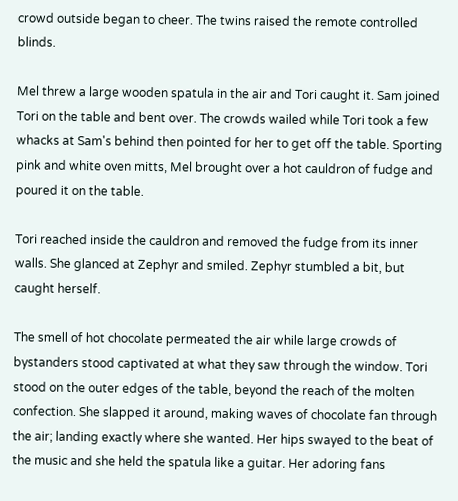crowd outside began to cheer. The twins raised the remote controlled blinds.

Mel threw a large wooden spatula in the air and Tori caught it. Sam joined Tori on the table and bent over. The crowds wailed while Tori took a few whacks at Sam's behind then pointed for her to get off the table. Sporting pink and white oven mitts, Mel brought over a hot cauldron of fudge and poured it on the table.

Tori reached inside the cauldron and removed the fudge from its inner walls. She glanced at Zephyr and smiled. Zephyr stumbled a bit, but caught herself.

The smell of hot chocolate permeated the air while large crowds of bystanders stood captivated at what they saw through the window. Tori stood on the outer edges of the table, beyond the reach of the molten confection. She slapped it around, making waves of chocolate fan through the air; landing exactly where she wanted. Her hips swayed to the beat of the music and she held the spatula like a guitar. Her adoring fans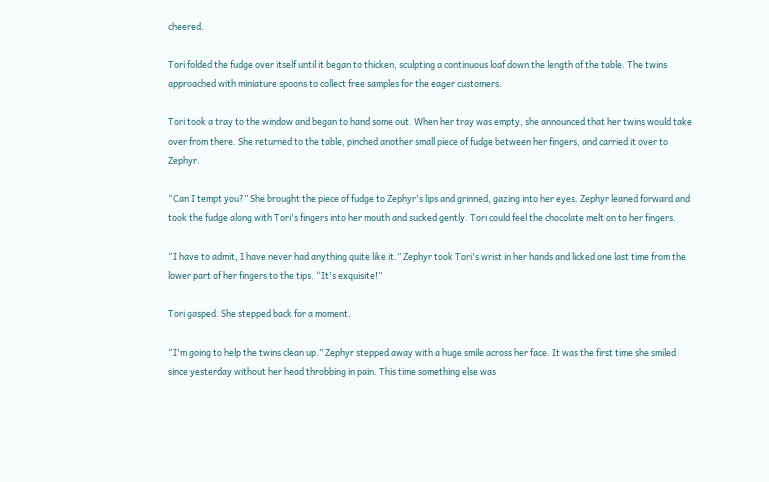cheered.

Tori folded the fudge over itself until it began to thicken, sculpting a continuous loaf down the length of the table. The twins approached with miniature spoons to collect free samples for the eager customers.

Tori took a tray to the window and began to hand some out. When her tray was empty, she announced that her twins would take over from there. She returned to the table, pinched another small piece of fudge between her fingers, and carried it over to Zephyr.

“Can I tempt you?” She brought the piece of fudge to Zephyr's lips and grinned, gazing into her eyes. Zephyr leaned forward and took the fudge along with Tori's fingers into her mouth and sucked gently. Tori could feel the chocolate melt on to her fingers.

“I have to admit, I have never had anything quite like it.” Zephyr took Tori's wrist in her hands and licked one last time from the lower part of her fingers to the tips. “It's exquisite!”

Tori gasped. She stepped back for a moment.

“I'm going to help the twins clean up.” Zephyr stepped away with a huge smile across her face. It was the first time she smiled since yesterday without her head throbbing in pain. This time something else was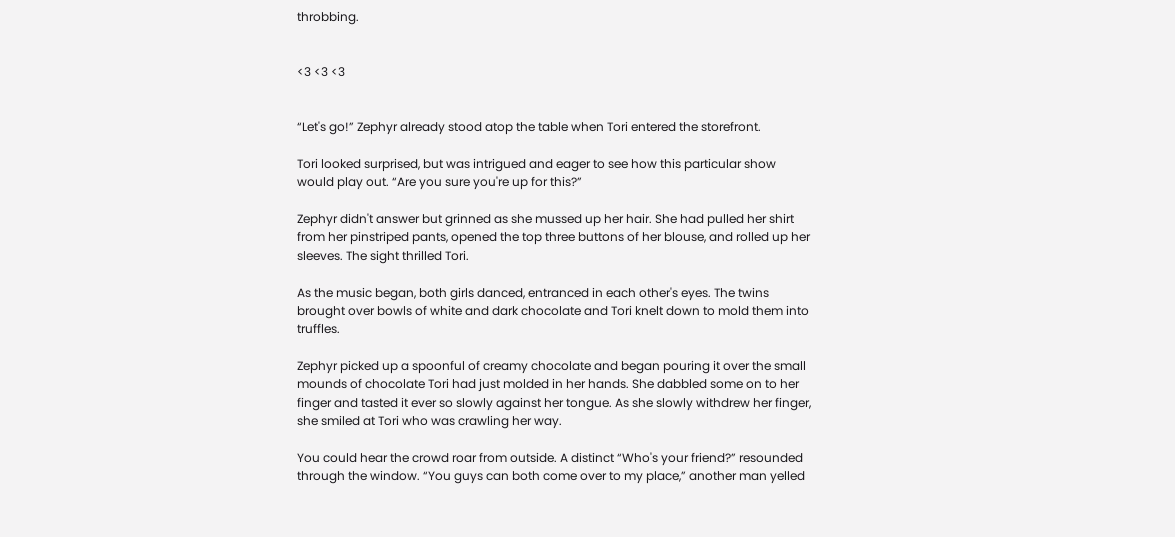throbbing.


<3 <3 <3


“Let's go!” Zephyr already stood atop the table when Tori entered the storefront.

Tori looked surprised, but was intrigued and eager to see how this particular show would play out. “Are you sure you're up for this?”

Zephyr didn't answer but grinned as she mussed up her hair. She had pulled her shirt from her pinstriped pants, opened the top three buttons of her blouse, and rolled up her sleeves. The sight thrilled Tori.

As the music began, both girls danced, entranced in each other's eyes. The twins brought over bowls of white and dark chocolate and Tori knelt down to mold them into truffles.

Zephyr picked up a spoonful of creamy chocolate and began pouring it over the small mounds of chocolate Tori had just molded in her hands. She dabbled some on to her finger and tasted it ever so slowly against her tongue. As she slowly withdrew her finger, she smiled at Tori who was crawling her way.

You could hear the crowd roar from outside. A distinct “Who's your friend?” resounded through the window. “You guys can both come over to my place,” another man yelled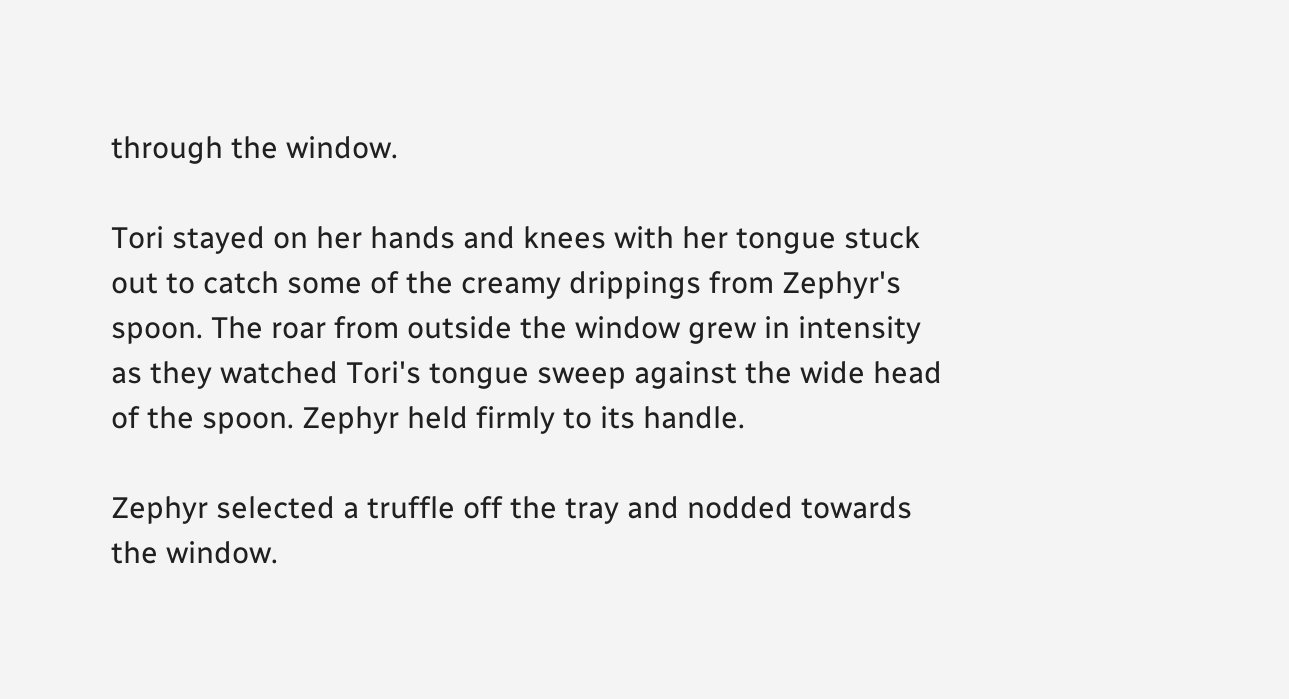through the window.

Tori stayed on her hands and knees with her tongue stuck out to catch some of the creamy drippings from Zephyr's spoon. The roar from outside the window grew in intensity as they watched Tori's tongue sweep against the wide head of the spoon. Zephyr held firmly to its handle.

Zephyr selected a truffle off the tray and nodded towards the window.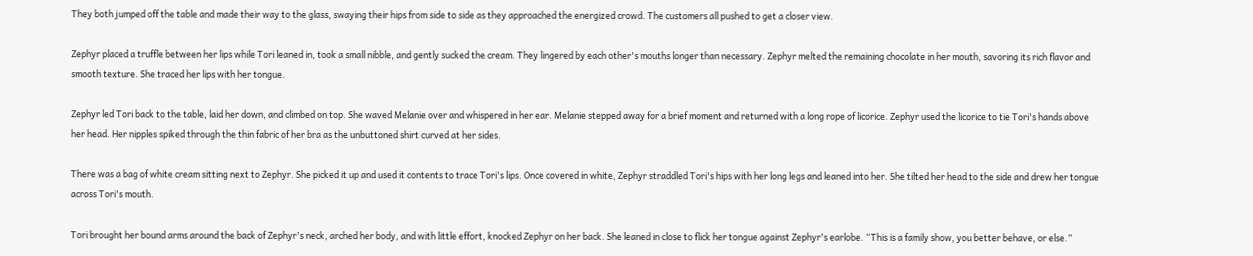They both jumped off the table and made their way to the glass, swaying their hips from side to side as they approached the energized crowd. The customers all pushed to get a closer view.

Zephyr placed a truffle between her lips while Tori leaned in, took a small nibble, and gently sucked the cream. They lingered by each other's mouths longer than necessary. Zephyr melted the remaining chocolate in her mouth, savoring its rich flavor and smooth texture. She traced her lips with her tongue.

Zephyr led Tori back to the table, laid her down, and climbed on top. She waved Melanie over and whispered in her ear. Melanie stepped away for a brief moment and returned with a long rope of licorice. Zephyr used the licorice to tie Tori's hands above her head. Her nipples spiked through the thin fabric of her bra as the unbuttoned shirt curved at her sides.

There was a bag of white cream sitting next to Zephyr. She picked it up and used it contents to trace Tori's lips. Once covered in white, Zephyr straddled Tori's hips with her long legs and leaned into her. She tilted her head to the side and drew her tongue across Tori's mouth.

Tori brought her bound arms around the back of Zephyr's neck, arched her body, and with little effort, knocked Zephyr on her back. She leaned in close to flick her tongue against Zephyr's earlobe. “This is a family show, you better behave, or else.”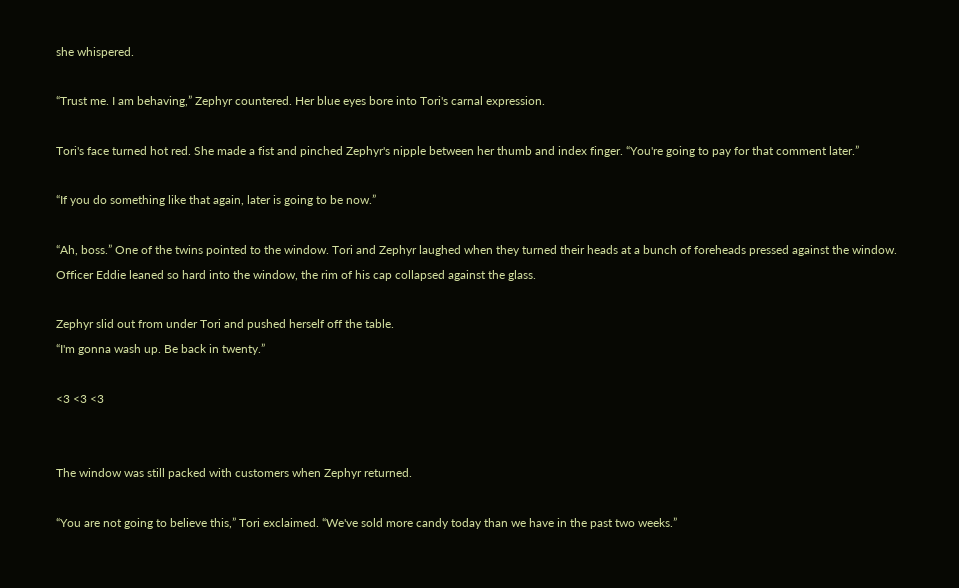she whispered.

“Trust me. I am behaving,” Zephyr countered. Her blue eyes bore into Tori's carnal expression.

Tori's face turned hot red. She made a fist and pinched Zephyr's nipple between her thumb and index finger. “You're going to pay for that comment later.”

“If you do something like that again, later is going to be now.”

“Ah, boss.” One of the twins pointed to the window. Tori and Zephyr laughed when they turned their heads at a bunch of foreheads pressed against the window. Officer Eddie leaned so hard into the window, the rim of his cap collapsed against the glass.

Zephyr slid out from under Tori and pushed herself off the table.
“I'm gonna wash up. Be back in twenty.”

<3 <3 <3


The window was still packed with customers when Zephyr returned.

“You are not going to believe this,” Tori exclaimed. “We've sold more candy today than we have in the past two weeks.”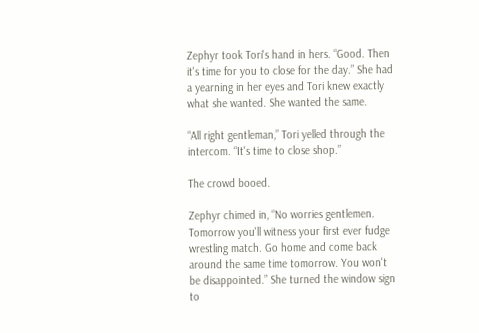Zephyr took Tori's hand in hers. “Good. Then it's time for you to close for the day.” She had a yearning in her eyes and Tori knew exactly what she wanted. She wanted the same.

“All right gentleman,” Tori yelled through the intercom. “It's time to close shop.”

The crowd booed.

Zephyr chimed in, “No worries gentlemen. Tomorrow you'll witness your first ever fudge wrestling match. Go home and come back around the same time tomorrow. You won't be disappointed.” She turned the window sign to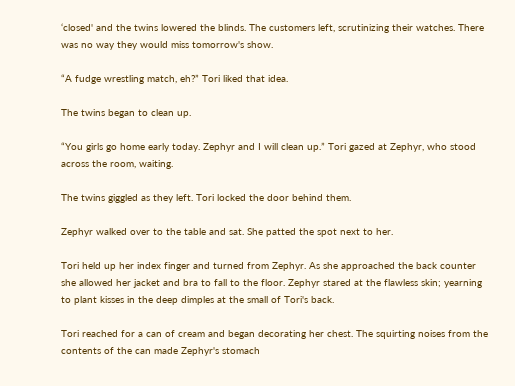‘closed' and the twins lowered the blinds. The customers left, scrutinizing their watches. There was no way they would miss tomorrow's show.

“A fudge wrestling match, eh?” Tori liked that idea.

The twins began to clean up.

“You girls go home early today. Zephyr and I will clean up.” Tori gazed at Zephyr, who stood across the room, waiting.

The twins giggled as they left. Tori locked the door behind them.

Zephyr walked over to the table and sat. She patted the spot next to her.

Tori held up her index finger and turned from Zephyr. As she approached the back counter she allowed her jacket and bra to fall to the floor. Zephyr stared at the flawless skin; yearning to plant kisses in the deep dimples at the small of Tori's back.

Tori reached for a can of cream and began decorating her chest. The squirting noises from the contents of the can made Zephyr's stomach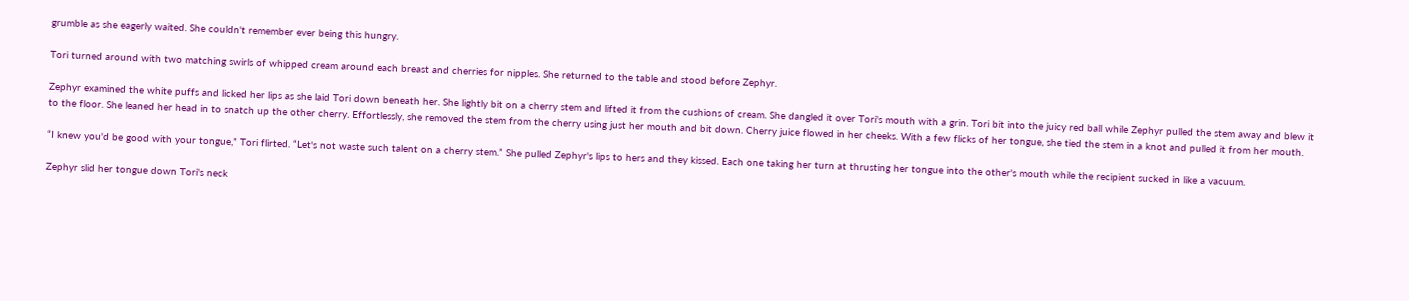grumble as she eagerly waited. She couldn't remember ever being this hungry.

Tori turned around with two matching swirls of whipped cream around each breast and cherries for nipples. She returned to the table and stood before Zephyr.

Zephyr examined the white puffs and licked her lips as she laid Tori down beneath her. She lightly bit on a cherry stem and lifted it from the cushions of cream. She dangled it over Tori's mouth with a grin. Tori bit into the juicy red ball while Zephyr pulled the stem away and blew it to the floor. She leaned her head in to snatch up the other cherry. Effortlessly, she removed the stem from the cherry using just her mouth and bit down. Cherry juice flowed in her cheeks. With a few flicks of her tongue, she tied the stem in a knot and pulled it from her mouth.

“I knew you'd be good with your tongue,” Tori flirted. “Let's not waste such talent on a cherry stem.” She pulled Zephyr's lips to hers and they kissed. Each one taking her turn at thrusting her tongue into the other's mouth while the recipient sucked in like a vacuum.

Zephyr slid her tongue down Tori's neck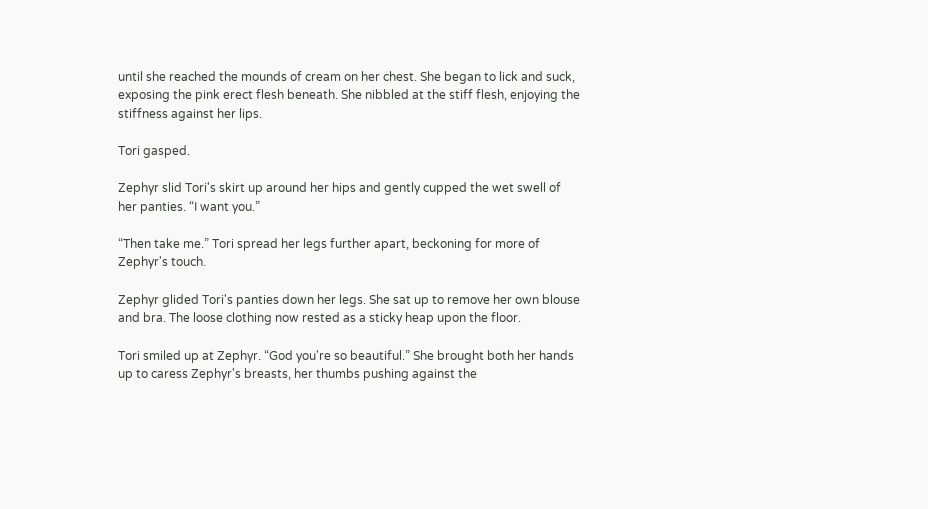until she reached the mounds of cream on her chest. She began to lick and suck, exposing the pink erect flesh beneath. She nibbled at the stiff flesh, enjoying the stiffness against her lips.

Tori gasped.

Zephyr slid Tori's skirt up around her hips and gently cupped the wet swell of her panties. “I want you.”

“Then take me.” Tori spread her legs further apart, beckoning for more of Zephyr's touch.

Zephyr glided Tori's panties down her legs. She sat up to remove her own blouse and bra. The loose clothing now rested as a sticky heap upon the floor.

Tori smiled up at Zephyr. “God you're so beautiful.” She brought both her hands up to caress Zephyr's breasts, her thumbs pushing against the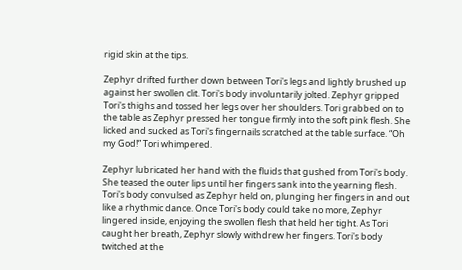rigid skin at the tips.

Zephyr drifted further down between Tori's legs and lightly brushed up against her swollen clit. Tori's body involuntarily jolted. Zephyr gripped Tori's thighs and tossed her legs over her shoulders. Tori grabbed on to the table as Zephyr pressed her tongue firmly into the soft pink flesh. She licked and sucked as Tori's fingernails scratched at the table surface. “Oh my God!” Tori whimpered.

Zephyr lubricated her hand with the fluids that gushed from Tori's body. She teased the outer lips until her fingers sank into the yearning flesh. Tori's body convulsed as Zephyr held on, plunging her fingers in and out like a rhythmic dance. Once Tori's body could take no more, Zephyr lingered inside, enjoying the swollen flesh that held her tight. As Tori caught her breath, Zephyr slowly withdrew her fingers. Tori's body twitched at the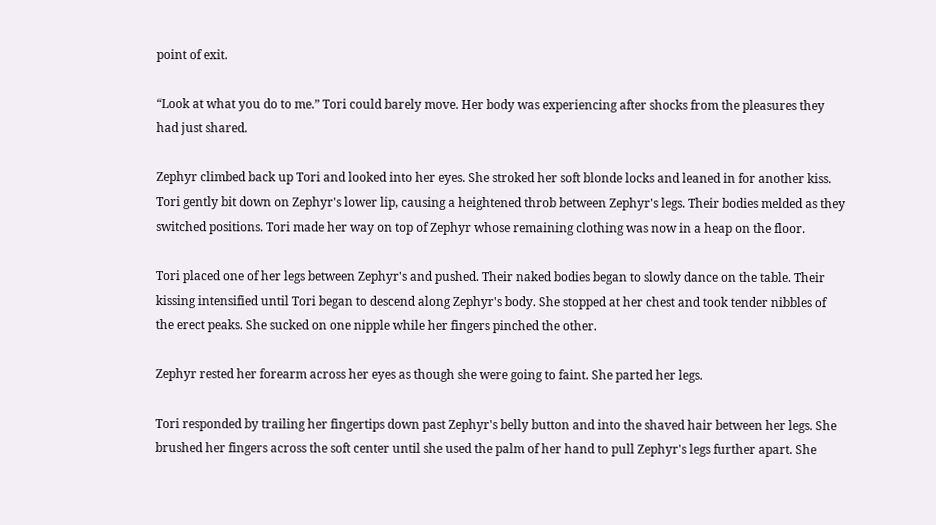point of exit.

“Look at what you do to me.” Tori could barely move. Her body was experiencing after shocks from the pleasures they had just shared.

Zephyr climbed back up Tori and looked into her eyes. She stroked her soft blonde locks and leaned in for another kiss. Tori gently bit down on Zephyr's lower lip, causing a heightened throb between Zephyr's legs. Their bodies melded as they switched positions. Tori made her way on top of Zephyr whose remaining clothing was now in a heap on the floor.

Tori placed one of her legs between Zephyr's and pushed. Their naked bodies began to slowly dance on the table. Their kissing intensified until Tori began to descend along Zephyr's body. She stopped at her chest and took tender nibbles of the erect peaks. She sucked on one nipple while her fingers pinched the other.

Zephyr rested her forearm across her eyes as though she were going to faint. She parted her legs.

Tori responded by trailing her fingertips down past Zephyr's belly button and into the shaved hair between her legs. She brushed her fingers across the soft center until she used the palm of her hand to pull Zephyr's legs further apart. She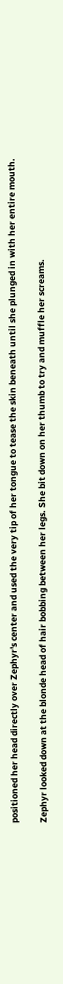positioned her head directly over Zephyr's center and used the very tip of her tongue to tease the skin beneath until she plunged in with her entire mouth.

Zephyr looked down at the blonde head of hair bobbing between her legs. She bit down on her thumb to try and muffle her screams.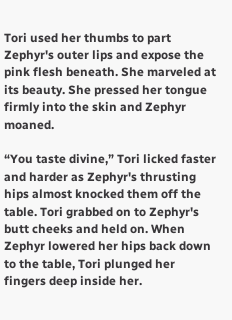Tori used her thumbs to part Zephyr's outer lips and expose the pink flesh beneath. She marveled at its beauty. She pressed her tongue firmly into the skin and Zephyr moaned.

“You taste divine,” Tori licked faster and harder as Zephyr's thrusting hips almost knocked them off the table. Tori grabbed on to Zephyr's butt cheeks and held on. When Zephyr lowered her hips back down to the table, Tori plunged her fingers deep inside her.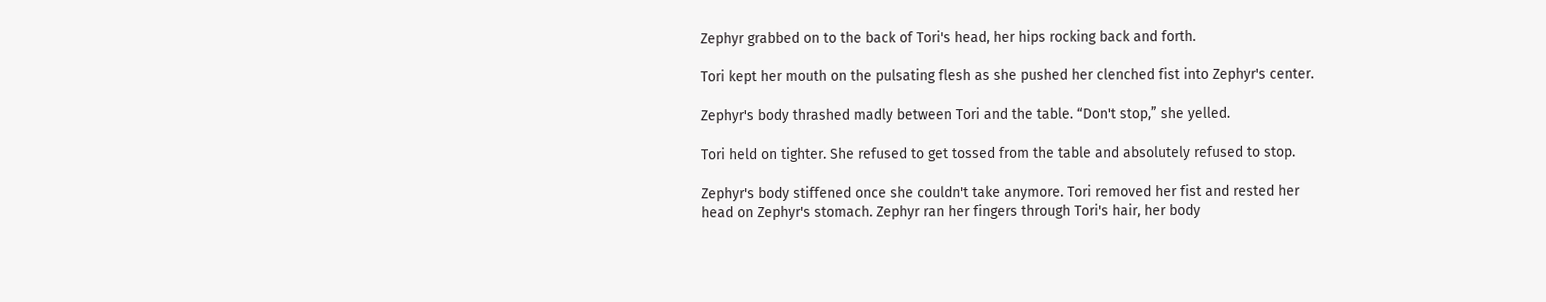Zephyr grabbed on to the back of Tori's head, her hips rocking back and forth.

Tori kept her mouth on the pulsating flesh as she pushed her clenched fist into Zephyr's center.

Zephyr's body thrashed madly between Tori and the table. “Don't stop,” she yelled.

Tori held on tighter. She refused to get tossed from the table and absolutely refused to stop.

Zephyr's body stiffened once she couldn't take anymore. Tori removed her fist and rested her head on Zephyr's stomach. Zephyr ran her fingers through Tori's hair, her body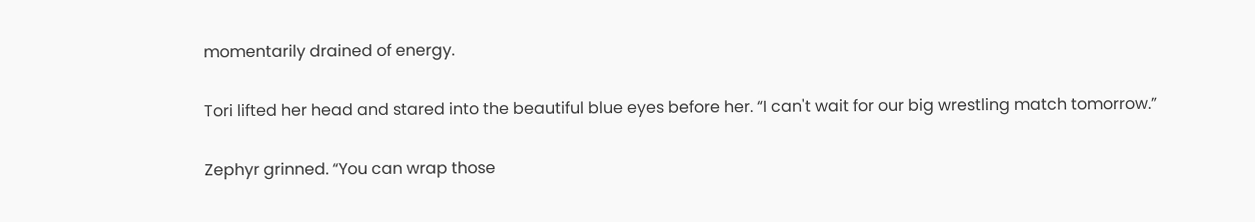momentarily drained of energy.

Tori lifted her head and stared into the beautiful blue eyes before her. “I can't wait for our big wrestling match tomorrow.”

Zephyr grinned. “You can wrap those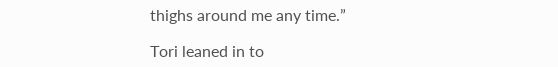thighs around me any time.”

Tori leaned in to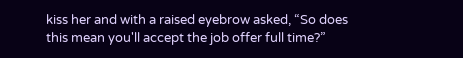kiss her and with a raised eyebrow asked, “So does this mean you'll accept the job offer full time?”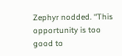Zephyr nodded. “This opportunity is too good to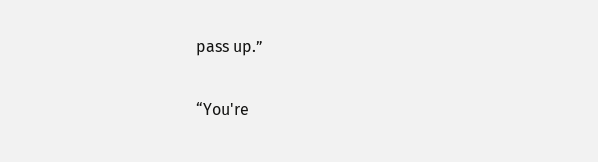pass up.”

“You're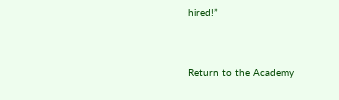hired!”




Return to the Academy